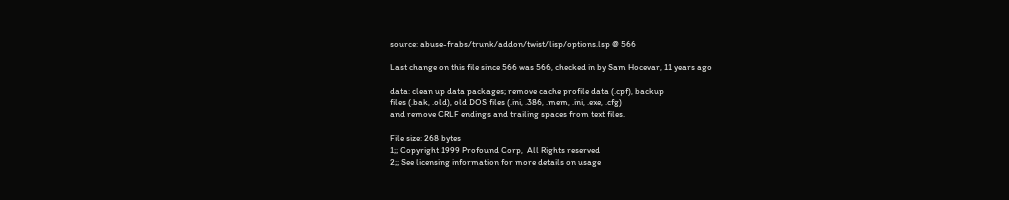source: abuse-frabs/trunk/addon/twist/lisp/options.lsp @ 566

Last change on this file since 566 was 566, checked in by Sam Hocevar, 11 years ago

data: clean up data packages; remove cache profile data (.cpf), backup
files (.bak, .old), old DOS files (.ini, .386, .mem, .ini, .exe, .cfg)
and remove CRLF endings and trailing spaces from text files.

File size: 268 bytes
1;; Copyright 1999 Profound Corp,  All Rights reserved
2;; See licensing information for more details on usage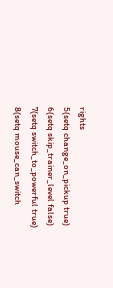rights
5(setq change_on_pickup true)
6(setq skip_trainer_level false)
7(setq switch_to_powerful true)
8(setq mouse_can_switch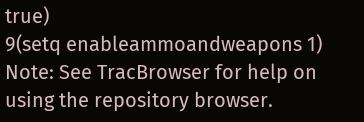true)
9(setq enableammoandweapons 1)
Note: See TracBrowser for help on using the repository browser.